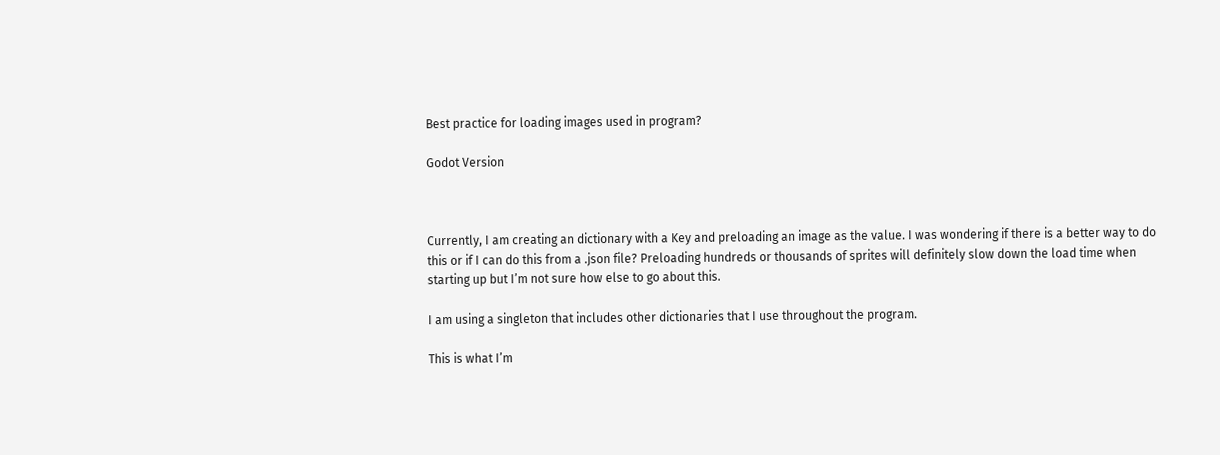Best practice for loading images used in program?

Godot Version



Currently, I am creating an dictionary with a Key and preloading an image as the value. I was wondering if there is a better way to do this or if I can do this from a .json file? Preloading hundreds or thousands of sprites will definitely slow down the load time when starting up but I’m not sure how else to go about this.

I am using a singleton that includes other dictionaries that I use throughout the program.

This is what I’m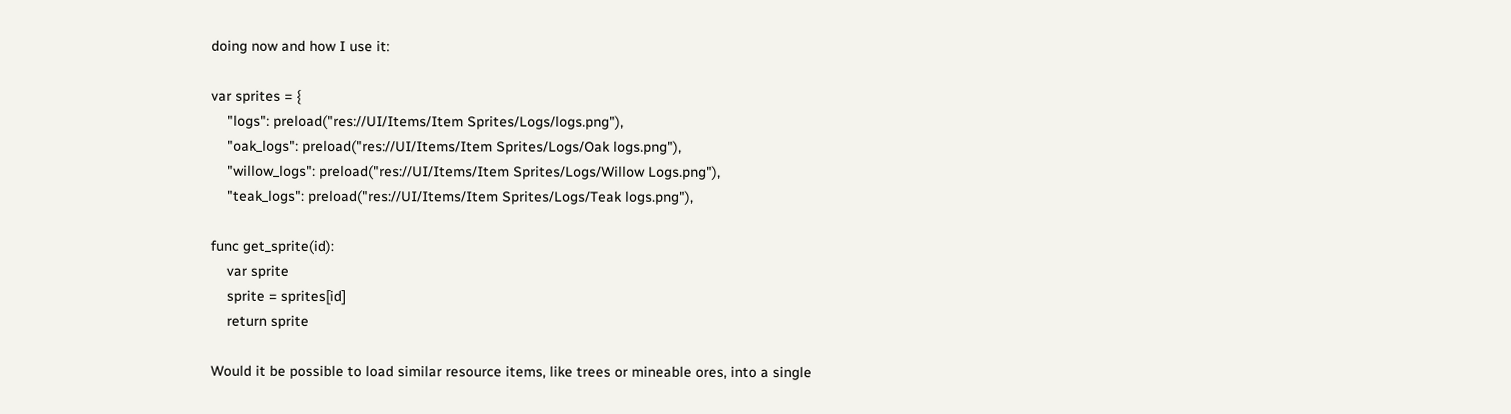doing now and how I use it:

var sprites = {
    "logs": preload("res://UI/Items/Item Sprites/Logs/logs.png"),
    "oak_logs": preload("res://UI/Items/Item Sprites/Logs/Oak logs.png"),
    "willow_logs": preload("res://UI/Items/Item Sprites/Logs/Willow Logs.png"),
    "teak_logs": preload("res://UI/Items/Item Sprites/Logs/Teak logs.png"),

func get_sprite(id):
    var sprite
    sprite = sprites[id]
    return sprite

Would it be possible to load similar resource items, like trees or mineable ores, into a single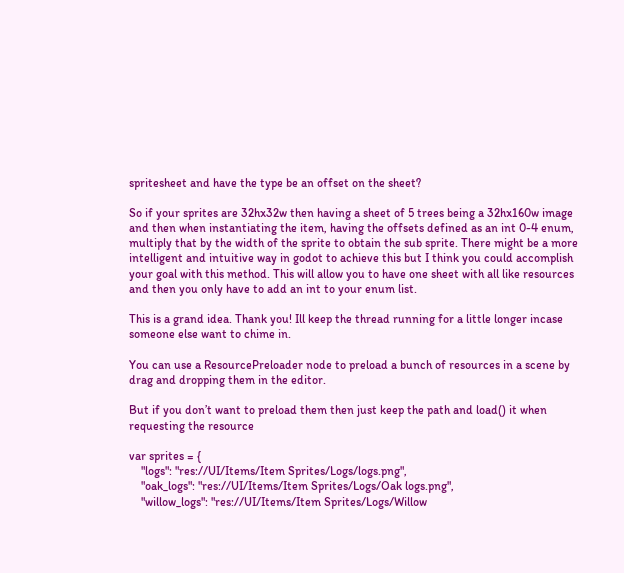spritesheet and have the type be an offset on the sheet?

So if your sprites are 32hx32w then having a sheet of 5 trees being a 32hx160w image and then when instantiating the item, having the offsets defined as an int 0-4 enum, multiply that by the width of the sprite to obtain the sub sprite. There might be a more intelligent and intuitive way in godot to achieve this but I think you could accomplish your goal with this method. This will allow you to have one sheet with all like resources and then you only have to add an int to your enum list.

This is a grand idea. Thank you! Ill keep the thread running for a little longer incase someone else want to chime in.

You can use a ResourcePreloader node to preload a bunch of resources in a scene by drag and dropping them in the editor.

But if you don’t want to preload them then just keep the path and load() it when requesting the resource

var sprites = {
    "logs": "res://UI/Items/Item Sprites/Logs/logs.png",
    "oak_logs": "res://UI/Items/Item Sprites/Logs/Oak logs.png",
    "willow_logs": "res://UI/Items/Item Sprites/Logs/Willow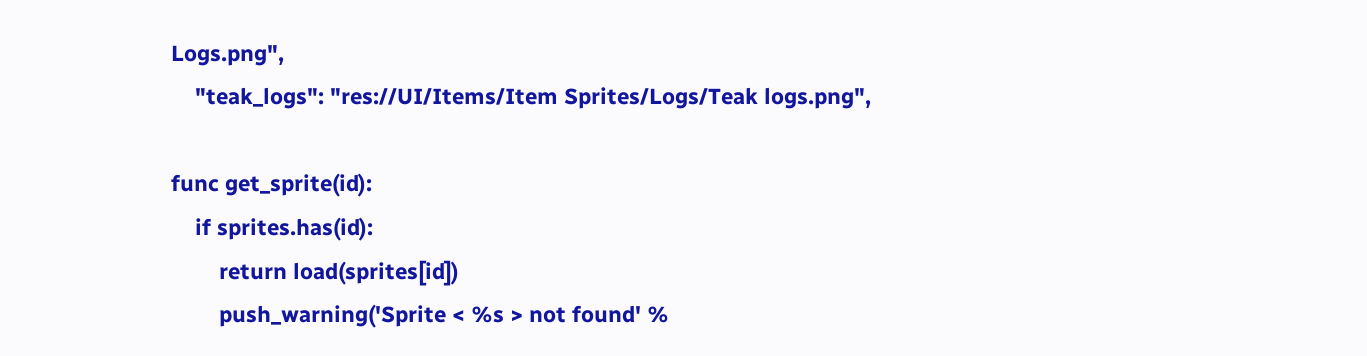Logs.png",
    "teak_logs": "res://UI/Items/Item Sprites/Logs/Teak logs.png",

func get_sprite(id):
    if sprites.has(id):
        return load(sprites[id])
        push_warning('Sprite < %s > not found' %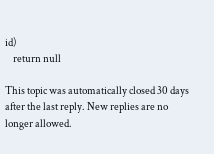id)
    return null

This topic was automatically closed 30 days after the last reply. New replies are no longer allowed.